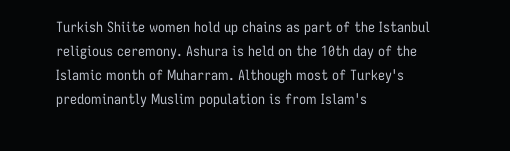Turkish Shiite women hold up chains as part of the Istanbul religious ceremony. Ashura is held on the 10th day of the Islamic month of Muharram. Although most of Turkey's predominantly Muslim population is from Islam's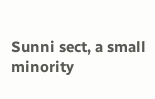Sunni sect, a small minority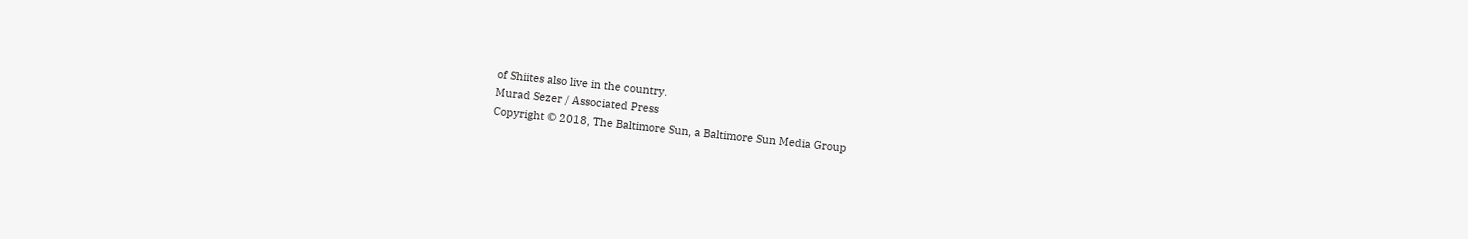of Shiites also live in the country.
Murad Sezer / Associated Press
Copyright © 2018, The Baltimore Sun, a Baltimore Sun Media Group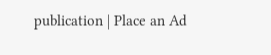publication | Place an Ad